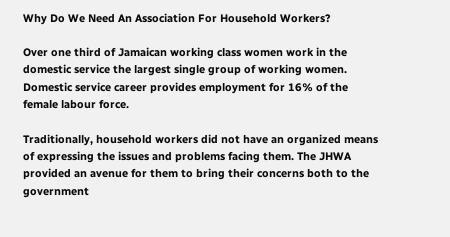Why Do We Need An Association For Household Workers?

Over one third of Jamaican working class women work in the domestic service the largest single group of working women. Domestic service career provides employment for 16% of the female labour force.

Traditionally, household workers did not have an organized means of expressing the issues and problems facing them. The JHWA provided an avenue for them to bring their concerns both to the government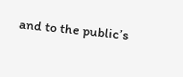and to the public’s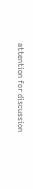attention for discussion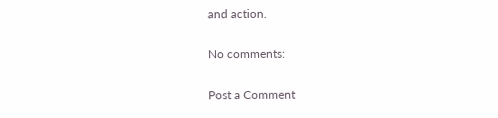and action.

No comments:

Post a Comment